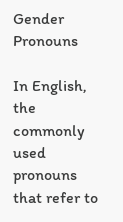Gender Pronouns

In English, the commonly used pronouns that refer to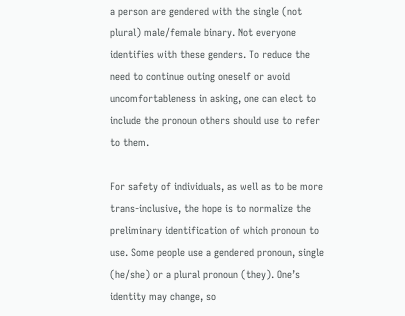a person are gendered with the single (not plural) male/female binary. Not everyone identifies with these genders. To reduce the need to continue outing oneself or avoid uncomfortableness in asking, one can elect to include the pronoun others should use to refer to them.

For safety of individuals, as well as to be more trans-inclusive, the hope is to normalize the preliminary identification of which pronoun to use. Some people use a gendered pronoun, single (he/she) or a plural pronoun (they). One’s identity may change, so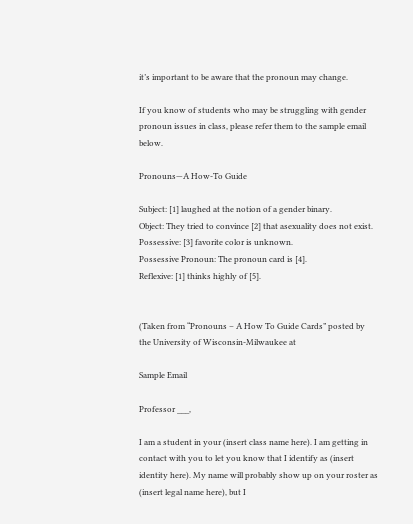it’s important to be aware that the pronoun may change.

If you know of students who may be struggling with gender pronoun issues in class, please refer them to the sample email below.

Pronouns—A How-To Guide

Subject: [1] laughed at the notion of a gender binary.
Object: They tried to convince [2] that asexuality does not exist.
Possessive: [3] favorite color is unknown.
Possessive Pronoun: The pronoun card is [4].
Reflexive: [1] thinks highly of [5].


(Taken from “Pronouns – A How To Guide Cards” posted by the University of Wisconsin-Milwaukee at

Sample Email

Professor ___,

I am a student in your (insert class name here). I am getting in contact with you to let you know that I identify as (insert identity here). My name will probably show up on your roster as (insert legal name here), but I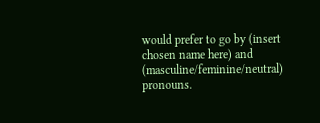would prefer to go by (insert chosen name here) and (masculine/feminine/neutral) pronouns.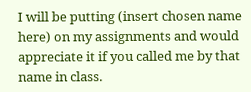I will be putting (insert chosen name here) on my assignments and would appreciate it if you called me by that name in class.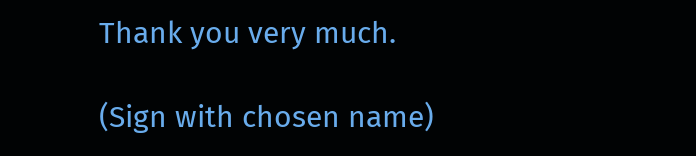Thank you very much.

(Sign with chosen name)